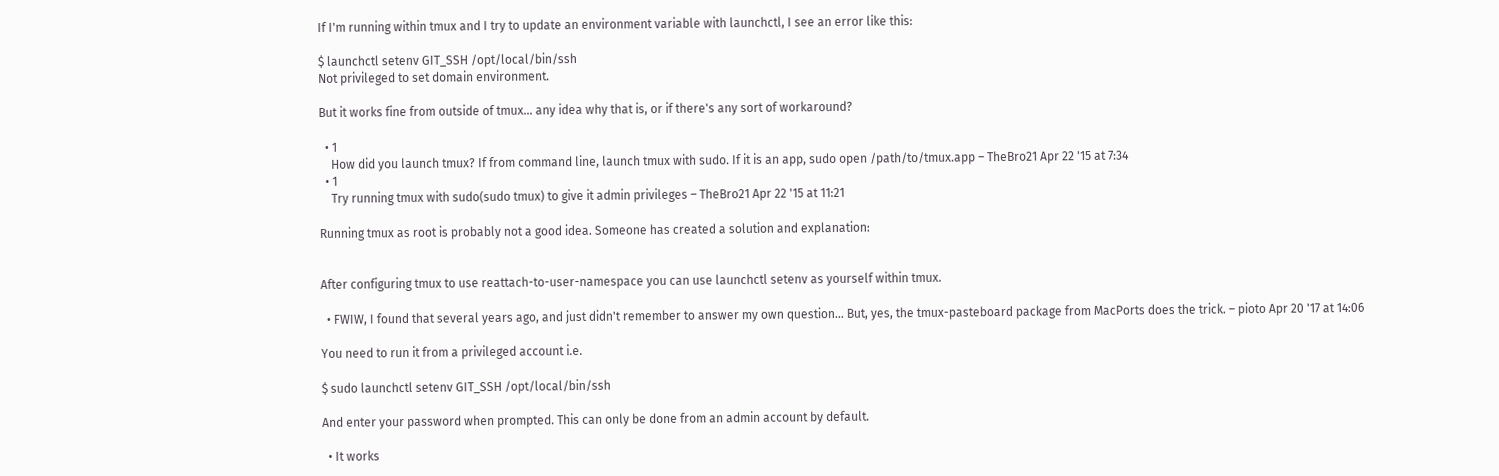If I'm running within tmux and I try to update an environment variable with launchctl, I see an error like this:

$ launchctl setenv GIT_SSH /opt/local/bin/ssh
Not privileged to set domain environment.

But it works fine from outside of tmux... any idea why that is, or if there's any sort of workaround?

  • 1
    How did you launch tmux? If from command line, launch tmux with sudo. If it is an app, sudo open /path/to/tmux.app – TheBro21 Apr 22 '15 at 7:34
  • 1
    Try running tmux with sudo(sudo tmux) to give it admin privileges – TheBro21 Apr 22 '15 at 11:21

Running tmux as root is probably not a good idea. Someone has created a solution and explanation:


After configuring tmux to use reattach-to-user-namespace you can use launchctl setenv as yourself within tmux.

  • FWIW, I found that several years ago, and just didn't remember to answer my own question... But, yes, the tmux-pasteboard package from MacPorts does the trick. – pioto Apr 20 '17 at 14:06

You need to run it from a privileged account i.e.

$ sudo launchctl setenv GIT_SSH /opt/local/bin/ssh

And enter your password when prompted. This can only be done from an admin account by default.

  • It works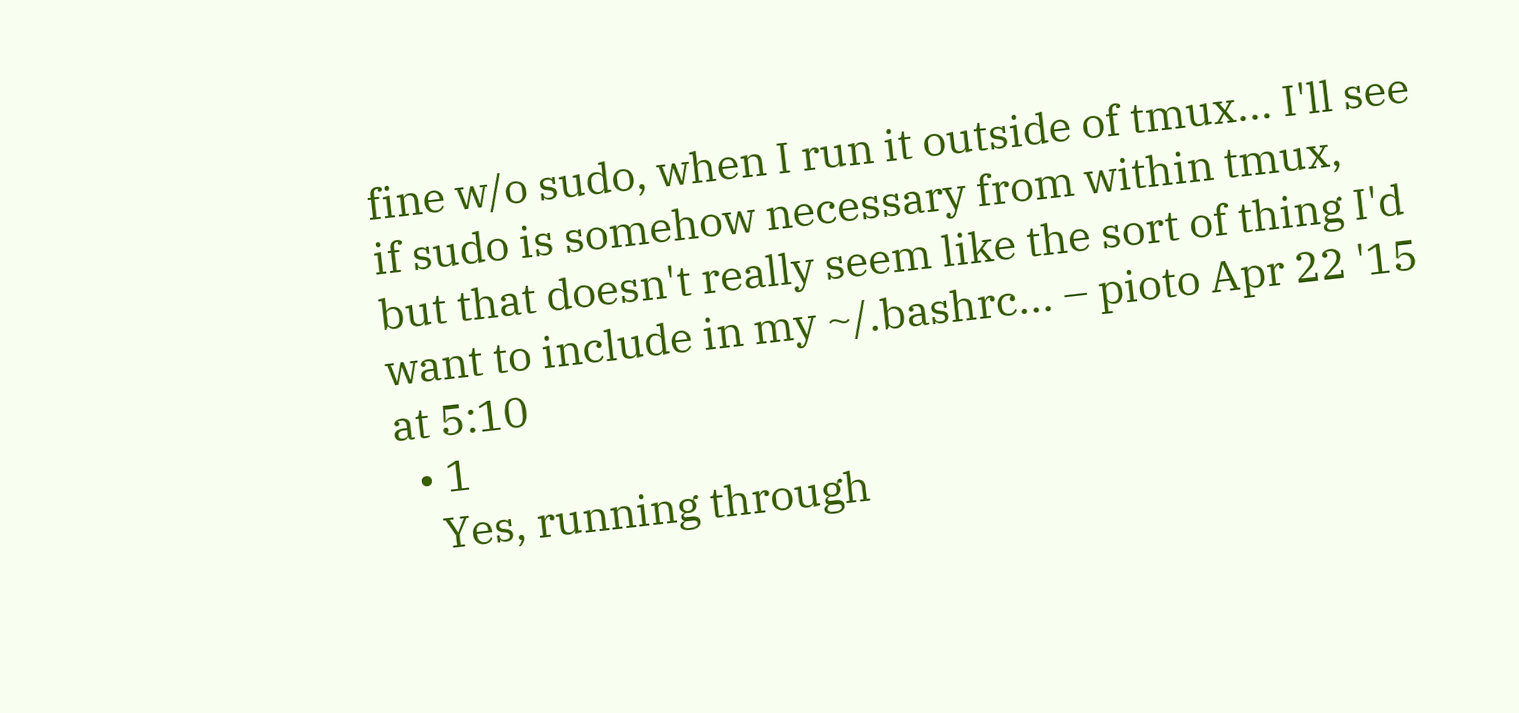fine w/o sudo, when I run it outside of tmux... I'll see if sudo is somehow necessary from within tmux, but that doesn't really seem like the sort of thing I'd want to include in my ~/.bashrc... – pioto Apr 22 '15 at 5:10
  • 1
    Yes, running through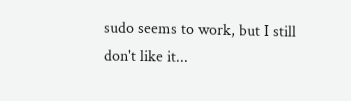sudo seems to work, but I still don't like it...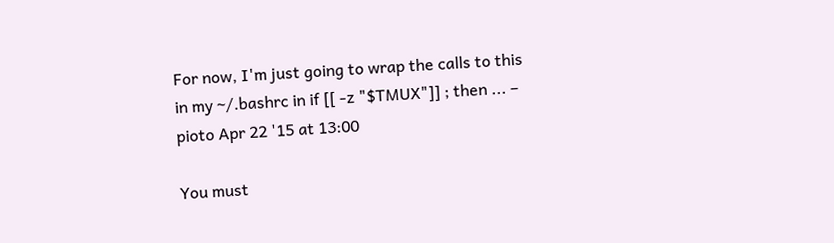For now, I'm just going to wrap the calls to this in my ~/.bashrc in if [[ -z "$TMUX"]] ; then ... – pioto Apr 22 '15 at 13:00

You must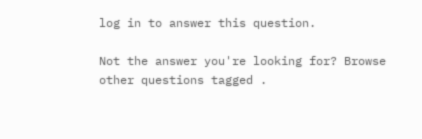log in to answer this question.

Not the answer you're looking for? Browse other questions tagged .